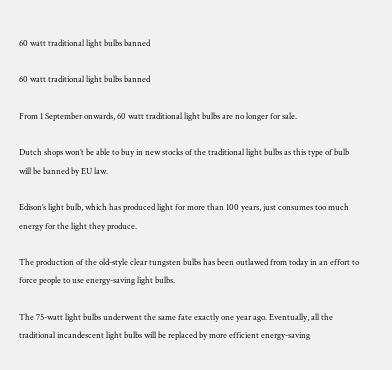60 watt traditional light bulbs banned

60 watt traditional light bulbs banned

From 1 September onwards, 60 watt traditional light bulbs are no longer for sale.

Dutch shops won’t be able to buy in new stocks of the traditional light bulbs as this type of bulb will be banned by EU law.

Edison’s light bulb, which has produced light for more than 100 years, just consumes too much energy for the light they produce.

The production of the old-style clear tungsten bulbs has been outlawed from today in an effort to force people to use energy-saving light bulbs.

The 75-watt light bulbs underwent the same fate exactly one year ago. Eventually, all the traditional incandescent light bulbs will be replaced by more efficient energy-saving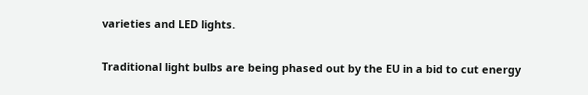varieties and LED lights.

Traditional light bulbs are being phased out by the EU in a bid to cut energy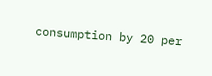consumption by 20 per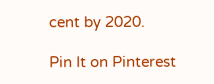cent by 2020.

Pin It on Pinterest